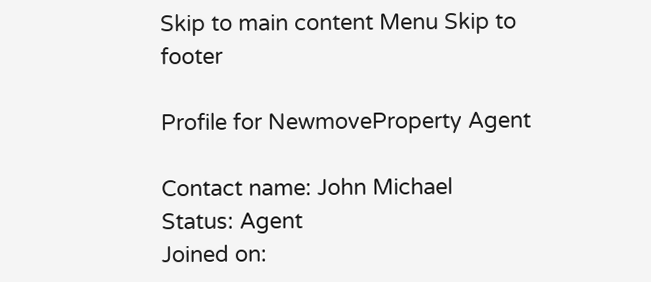Skip to main content Menu Skip to footer

Profile for NewmoveProperty Agent

Contact name: John Michael
Status: Agent
Joined on: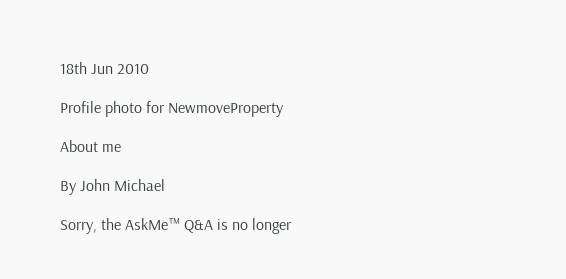18th Jun 2010

Profile photo for NewmoveProperty

About me

By John Michael

Sorry, the AskMe™ Q&A is no longer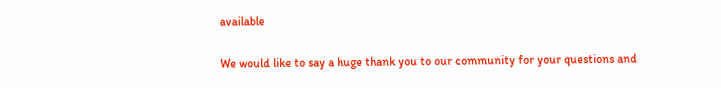available

We would like to say a huge thank you to our community for your questions and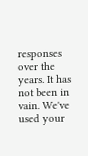responses over the years. It has not been in vain. We've used your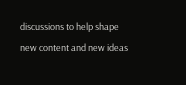discussions to help shape new content and new ideas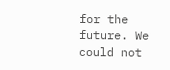for the future. We could not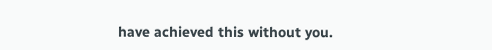have achieved this without you.